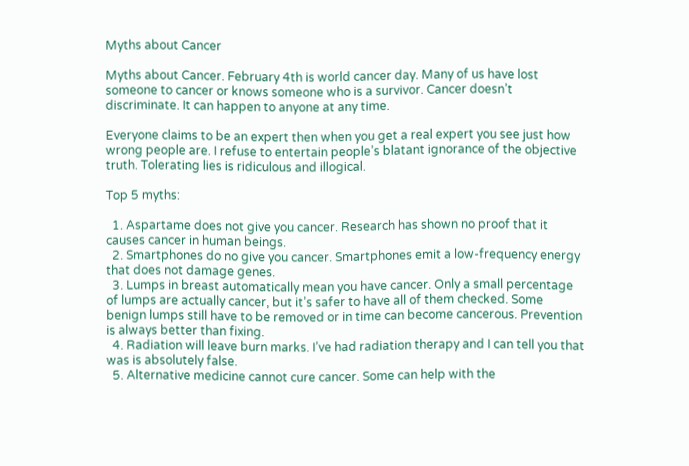Myths about Cancer

Myths about Cancer. February 4th is world cancer day. Many of us have lost someone to cancer or knows someone who is a survivor. Cancer doesn’t discriminate. It can happen to anyone at any time.

Everyone claims to be an expert then when you get a real expert you see just how wrong people are. I refuse to entertain people’s blatant ignorance of the objective truth. Tolerating lies is ridiculous and illogical.

Top 5 myths:

  1. Aspartame does not give you cancer. Research has shown no proof that it causes cancer in human beings.
  2. Smartphones do no give you cancer. Smartphones emit a low-frequency energy that does not damage genes.
  3. Lumps in breast automatically mean you have cancer. Only a small percentage of lumps are actually cancer, but it’s safer to have all of them checked. Some benign lumps still have to be removed or in time can become cancerous. Prevention is always better than fixing.
  4. Radiation will leave burn marks. I’ve had radiation therapy and I can tell you that was is absolutely false.
  5. Alternative medicine cannot cure cancer. Some can help with the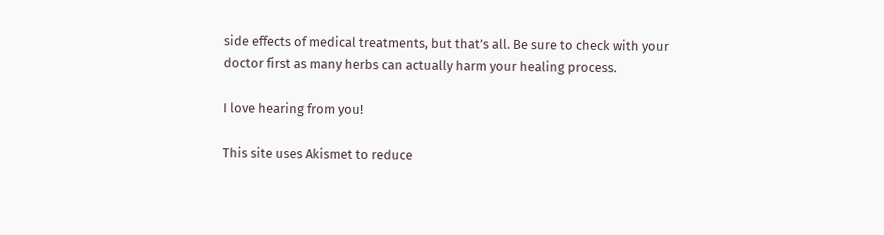side effects of medical treatments, but that’s all. Be sure to check with your doctor first as many herbs can actually harm your healing process.

I love hearing from you!

This site uses Akismet to reduce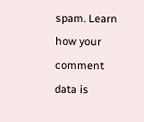spam. Learn how your comment data is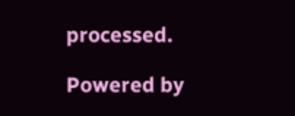processed.

Powered by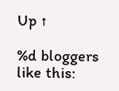Up ↑

%d bloggers like this: